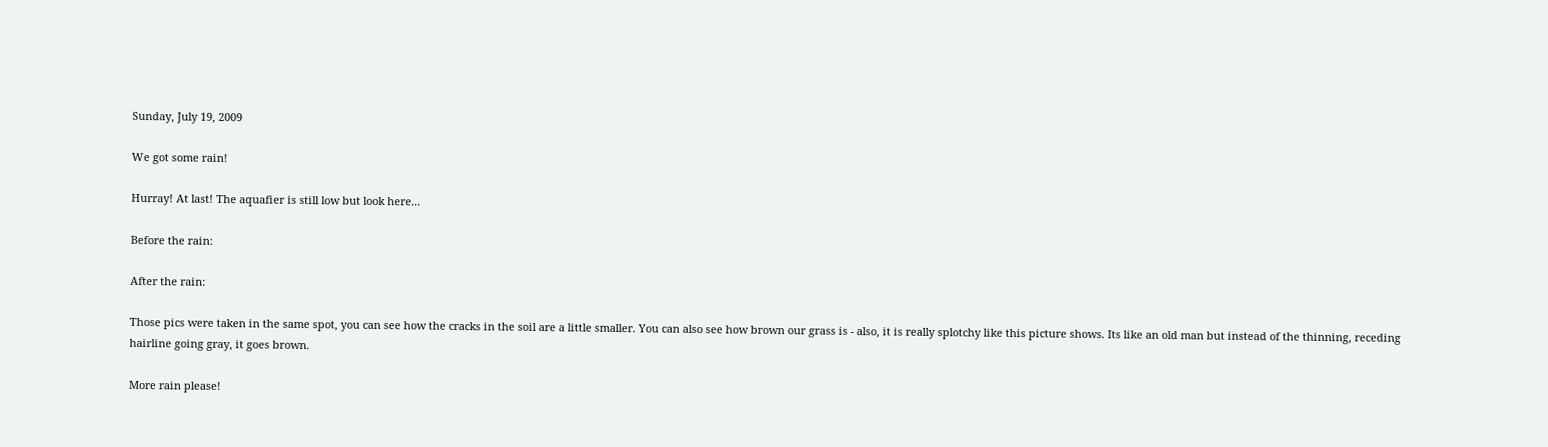Sunday, July 19, 2009

We got some rain!

Hurray! At last! The aquafier is still low but look here...

Before the rain:

After the rain:

Those pics were taken in the same spot, you can see how the cracks in the soil are a little smaller. You can also see how brown our grass is - also, it is really splotchy like this picture shows. Its like an old man but instead of the thinning, receding hairline going gray, it goes brown.

More rain please!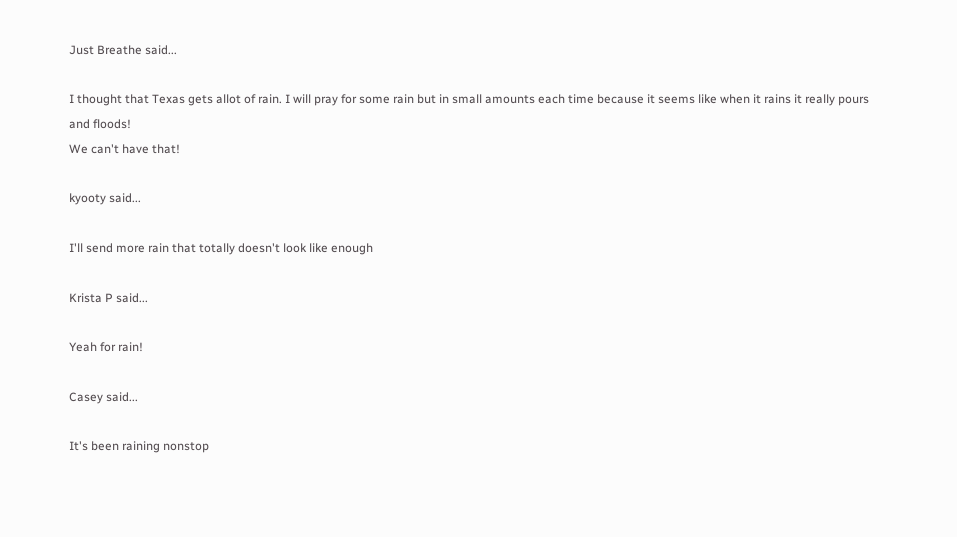Just Breathe said...

I thought that Texas gets allot of rain. I will pray for some rain but in small amounts each time because it seems like when it rains it really pours and floods!
We can't have that!

kyooty said...

I'll send more rain that totally doesn't look like enough

Krista P said...

Yeah for rain!

Casey said...

It's been raining nonstop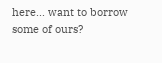here... want to borrow some of ours?